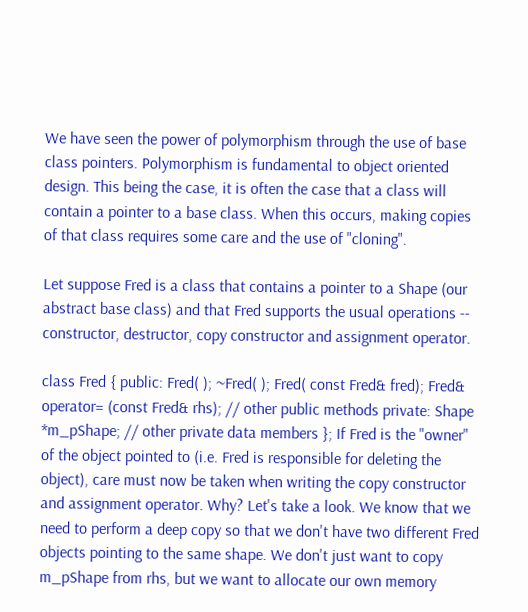We have seen the power of polymorphism through the use of base class pointers. Polymorphism is fundamental to object oriented design. This being the case, it is often the case that a class will contain a pointer to a base class. When this occurs, making copies of that class requires some care and the use of "cloning".

Let suppose Fred is a class that contains a pointer to a Shape (our abstract base class) and that Fred supports the usual operations -- constructor, destructor, copy constructor and assignment operator.

class Fred { public: Fred( ); ~Fred( ); Fred( const Fred& fred); Fred& operator= (const Fred& rhs); // other public methods private: Shape *m_pShape; // other private data members }; If Fred is the "owner" of the object pointed to (i.e. Fred is responsible for deleting the object), care must now be taken when writing the copy constructor and assignment operator. Why? Let's take a look. We know that we need to perform a deep copy so that we don't have two different Fred objects pointing to the same shape. We don't just want to copy m_pShape from rhs, but we want to allocate our own memory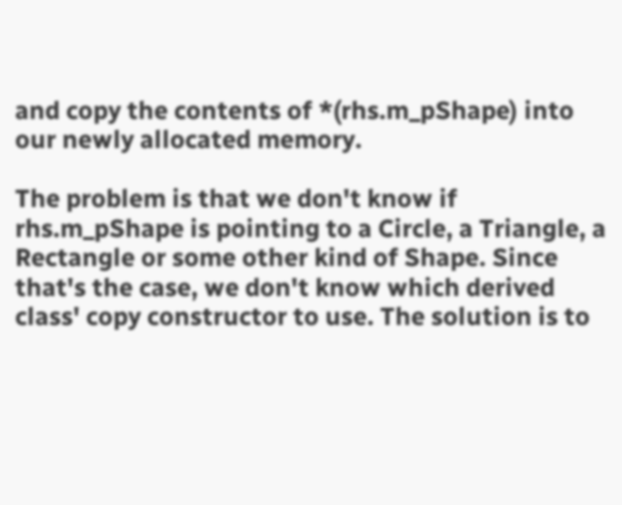and copy the contents of *(rhs.m_pShape) into our newly allocated memory.

The problem is that we don't know if rhs.m_pShape is pointing to a Circle, a Triangle, a Rectangle or some other kind of Shape. Since that's the case, we don't know which derived class' copy constructor to use. The solution is to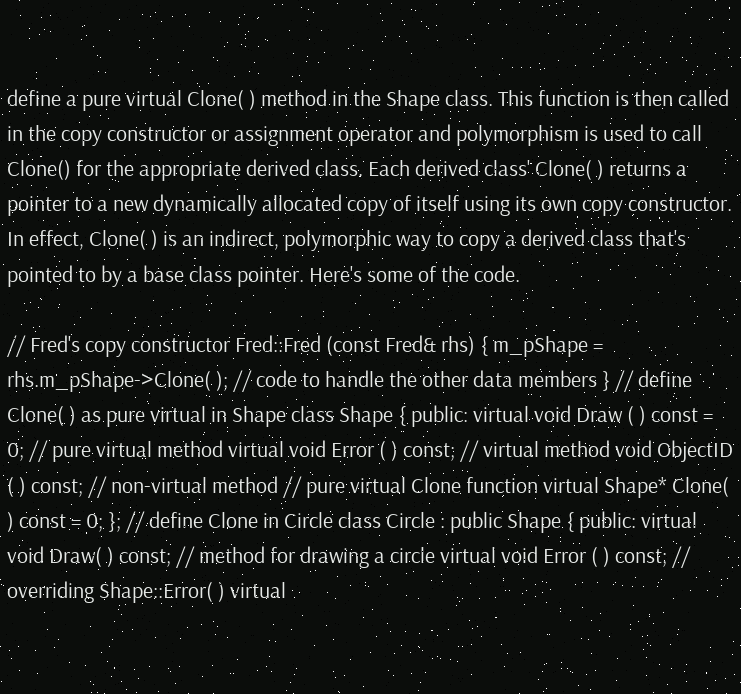define a pure virtual Clone( ) method in the Shape class. This function is then called in the copy constructor or assignment operator and polymorphism is used to call Clone() for the appropriate derived class. Each derived class' Clone( ) returns a pointer to a new dynamically allocated copy of itself using its own copy constructor. In effect, Clone( ) is an indirect, polymorphic way to copy a derived class that's pointed to by a base class pointer. Here's some of the code.

// Fred's copy constructor Fred::Fred (const Fred& rhs) { m_pShape = rhs.m_pShape->Clone( ); // code to handle the other data members } // define Clone( ) as pure virtual in Shape class Shape { public: virtual void Draw ( ) const = 0; // pure virtual method virtual void Error ( ) const; // virtual method void ObjectID ( ) const; // non-virtual method // pure virtual Clone function virtual Shape* Clone( ) const = 0; }; // define Clone in Circle class Circle : public Shape { public: virtual void Draw( ) const; // method for drawing a circle virtual void Error ( ) const; // overriding Shape::Error( ) virtual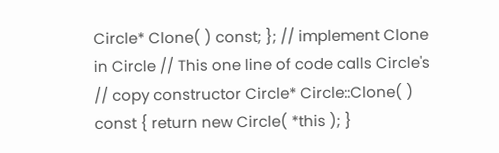Circle* Clone( ) const; }; // implement Clone in Circle // This one line of code calls Circle's // copy constructor Circle* Circle::Clone( ) const { return new Circle( *this ); }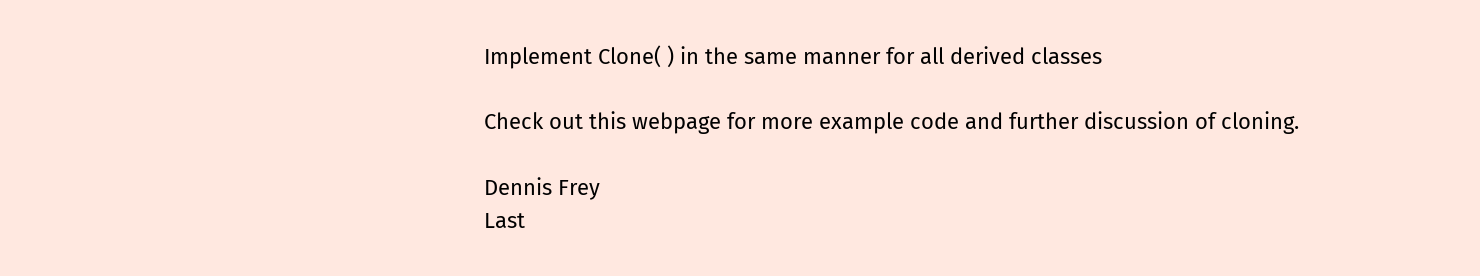Implement Clone( ) in the same manner for all derived classes

Check out this webpage for more example code and further discussion of cloning.

Dennis Frey
Last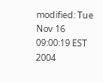modified: Tue Nov 16 09:00:19 EST 2004